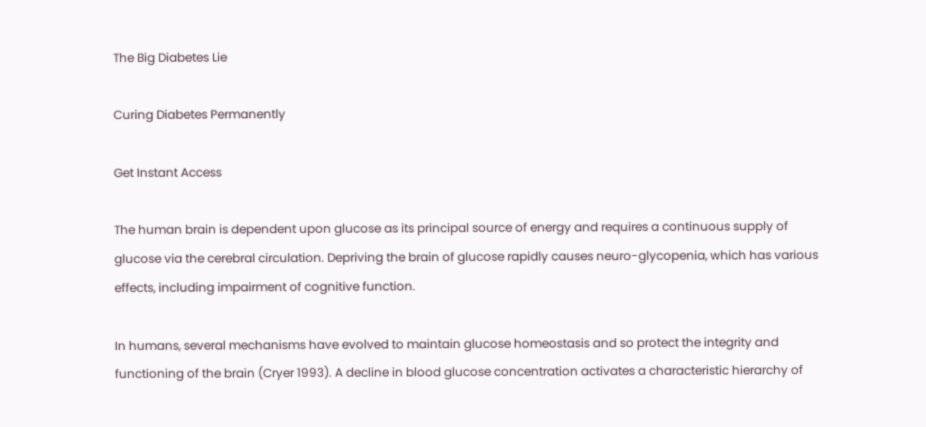The Big Diabetes Lie

Curing Diabetes Permanently

Get Instant Access

The human brain is dependent upon glucose as its principal source of energy and requires a continuous supply of glucose via the cerebral circulation. Depriving the brain of glucose rapidly causes neuro-glycopenia, which has various effects, including impairment of cognitive function.

In humans, several mechanisms have evolved to maintain glucose homeostasis and so protect the integrity and functioning of the brain (Cryer 1993). A decline in blood glucose concentration activates a characteristic hierarchy of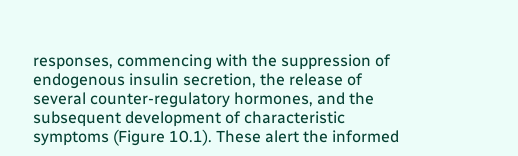responses, commencing with the suppression of endogenous insulin secretion, the release of several counter-regulatory hormones, and the subsequent development of characteristic symptoms (Figure 10.1). These alert the informed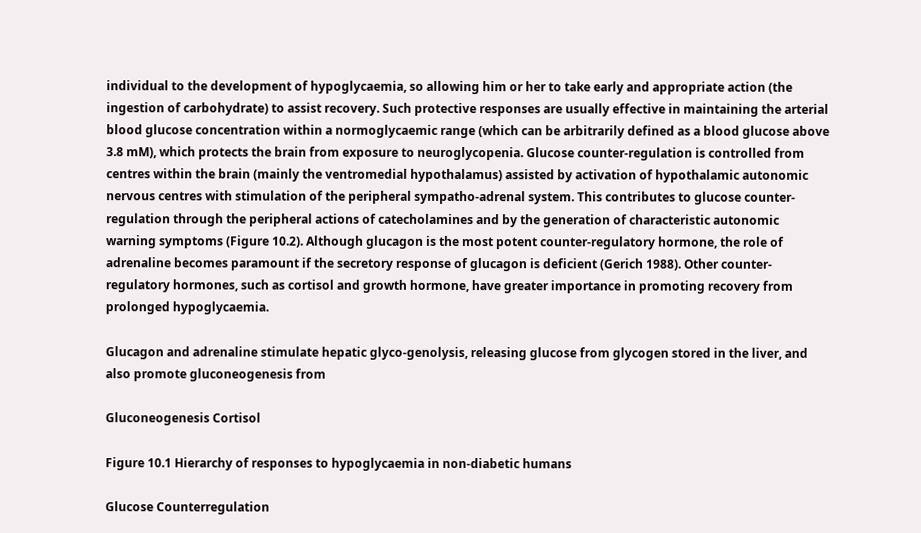individual to the development of hypoglycaemia, so allowing him or her to take early and appropriate action (the ingestion of carbohydrate) to assist recovery. Such protective responses are usually effective in maintaining the arterial blood glucose concentration within a normoglycaemic range (which can be arbitrarily defined as a blood glucose above 3.8 mM), which protects the brain from exposure to neuroglycopenia. Glucose counter-regulation is controlled from centres within the brain (mainly the ventromedial hypothalamus) assisted by activation of hypothalamic autonomic nervous centres with stimulation of the peripheral sympatho-adrenal system. This contributes to glucose counter-regulation through the peripheral actions of catecholamines and by the generation of characteristic autonomic warning symptoms (Figure 10.2). Although glucagon is the most potent counter-regulatory hormone, the role of adrenaline becomes paramount if the secretory response of glucagon is deficient (Gerich 1988). Other counter-regulatory hormones, such as cortisol and growth hormone, have greater importance in promoting recovery from prolonged hypoglycaemia.

Glucagon and adrenaline stimulate hepatic glyco-genolysis, releasing glucose from glycogen stored in the liver, and also promote gluconeogenesis from

Gluconeogenesis Cortisol

Figure 10.1 Hierarchy of responses to hypoglycaemia in non-diabetic humans

Glucose Counterregulation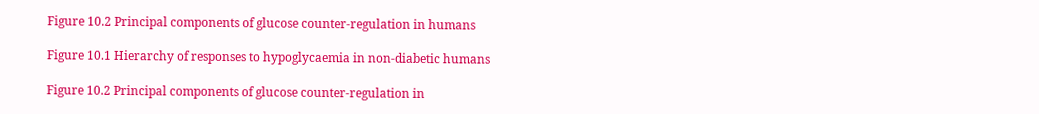Figure 10.2 Principal components of glucose counter-regulation in humans

Figure 10.1 Hierarchy of responses to hypoglycaemia in non-diabetic humans

Figure 10.2 Principal components of glucose counter-regulation in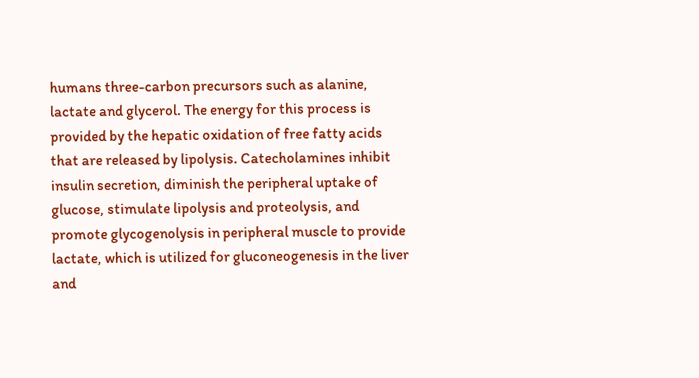humans three-carbon precursors such as alanine, lactate and glycerol. The energy for this process is provided by the hepatic oxidation of free fatty acids that are released by lipolysis. Catecholamines inhibit insulin secretion, diminish the peripheral uptake of glucose, stimulate lipolysis and proteolysis, and promote glycogenolysis in peripheral muscle to provide lactate, which is utilized for gluconeogenesis in the liver and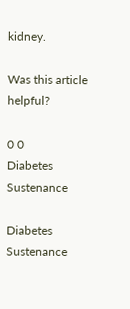kidney.

Was this article helpful?

0 0
Diabetes Sustenance

Diabetes Sustenance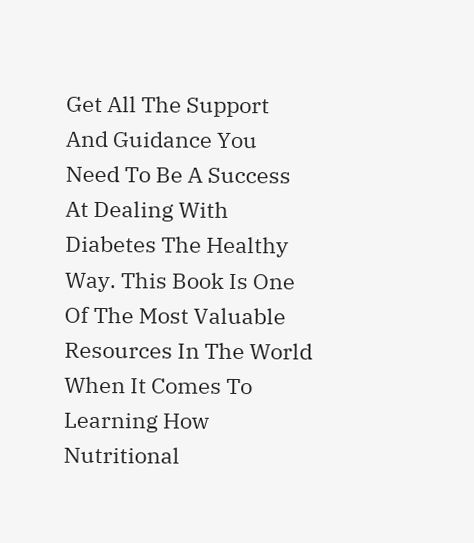Get All The Support And Guidance You Need To Be A Success At Dealing With Diabetes The Healthy Way. This Book Is One Of The Most Valuable Resources In The World When It Comes To Learning How Nutritional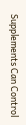Supplements Can Control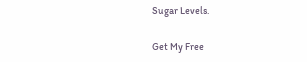Sugar Levels.

Get My Free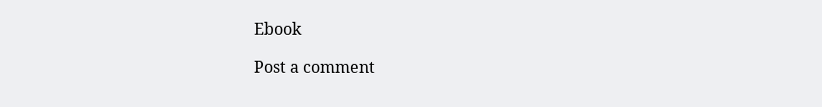Ebook

Post a comment